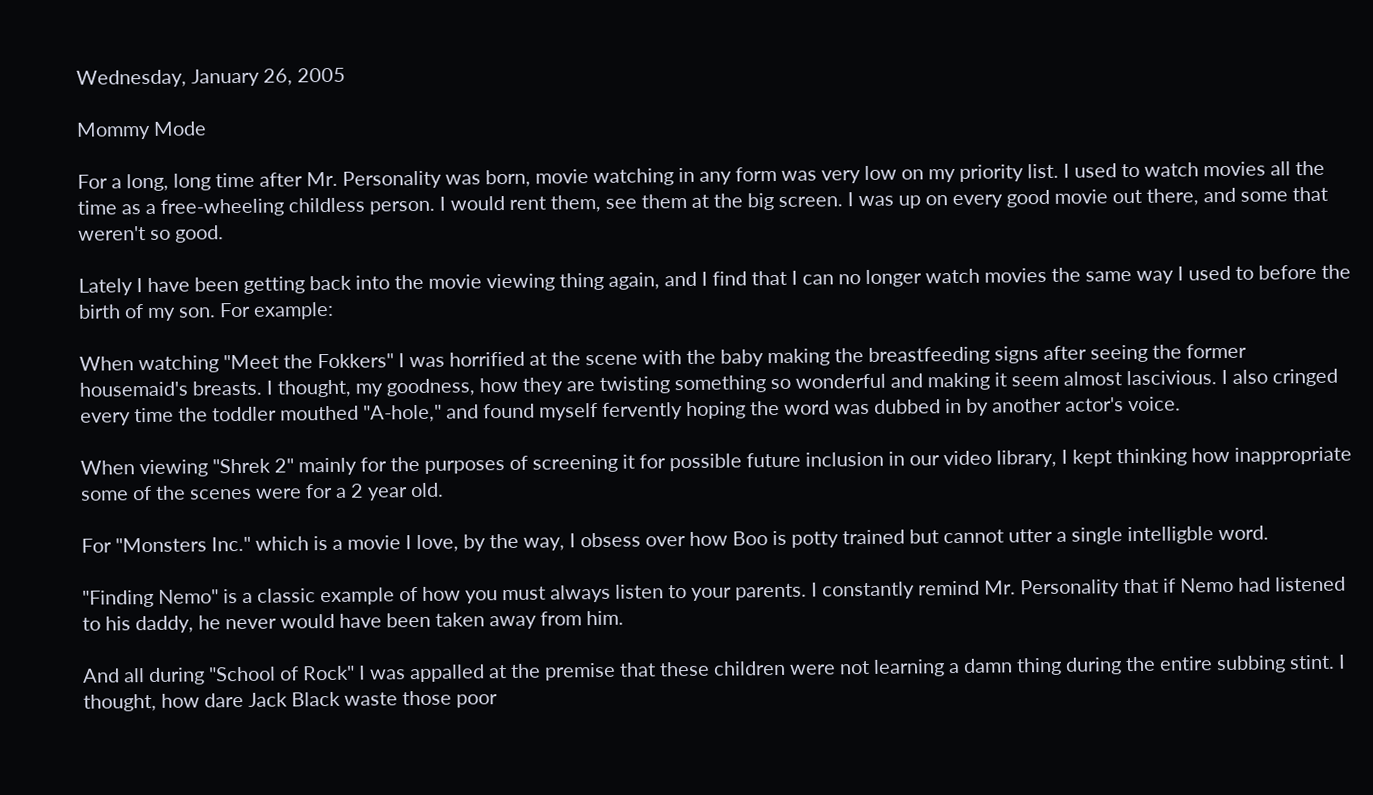Wednesday, January 26, 2005

Mommy Mode

For a long, long time after Mr. Personality was born, movie watching in any form was very low on my priority list. I used to watch movies all the time as a free-wheeling childless person. I would rent them, see them at the big screen. I was up on every good movie out there, and some that weren't so good.

Lately I have been getting back into the movie viewing thing again, and I find that I can no longer watch movies the same way I used to before the birth of my son. For example:

When watching "Meet the Fokkers" I was horrified at the scene with the baby making the breastfeeding signs after seeing the former housemaid's breasts. I thought, my goodness, how they are twisting something so wonderful and making it seem almost lascivious. I also cringed every time the toddler mouthed "A-hole," and found myself fervently hoping the word was dubbed in by another actor's voice.

When viewing "Shrek 2" mainly for the purposes of screening it for possible future inclusion in our video library, I kept thinking how inappropriate some of the scenes were for a 2 year old.

For "Monsters Inc." which is a movie I love, by the way, I obsess over how Boo is potty trained but cannot utter a single intelligble word.

"Finding Nemo" is a classic example of how you must always listen to your parents. I constantly remind Mr. Personality that if Nemo had listened to his daddy, he never would have been taken away from him.

And all during "School of Rock" I was appalled at the premise that these children were not learning a damn thing during the entire subbing stint. I thought, how dare Jack Black waste those poor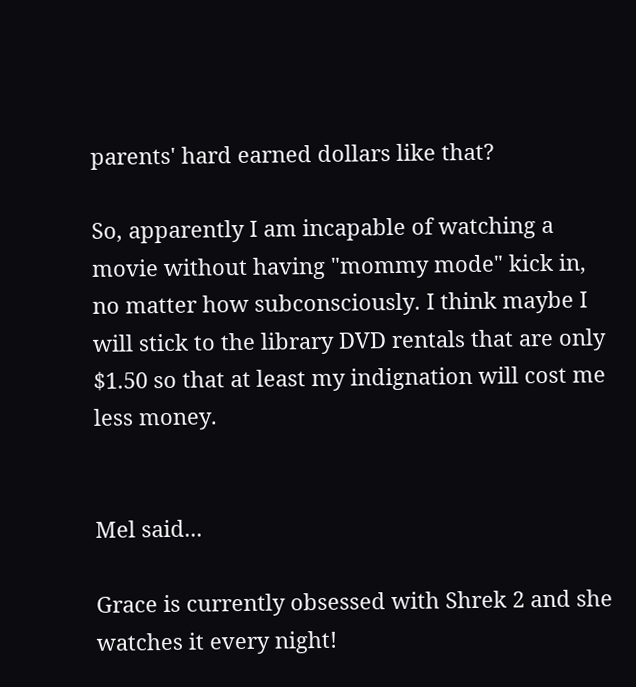parents' hard earned dollars like that?

So, apparently I am incapable of watching a movie without having "mommy mode" kick in, no matter how subconsciously. I think maybe I will stick to the library DVD rentals that are only $1.50 so that at least my indignation will cost me less money.


Mel said...

Grace is currently obsessed with Shrek 2 and she watches it every night!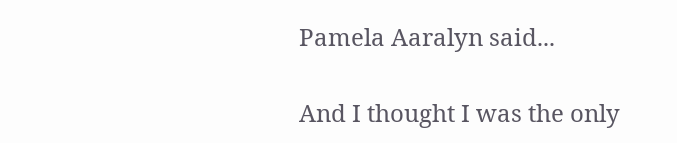Pamela Aaralyn said...

And I thought I was the only